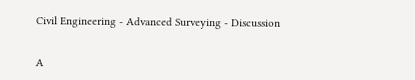Civil Engineering - Advanced Surveying - Discussion


A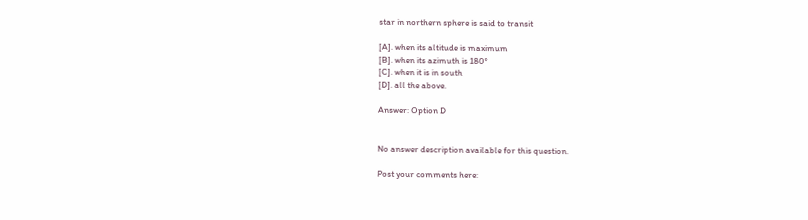star in northern sphere is said to transit

[A]. when its altitude is maximum
[B]. when its azimuth is 180°
[C]. when it is in south
[D]. all the above.

Answer: Option D


No answer description available for this question.

Post your comments here: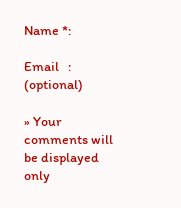Name *:

Email   : (optional)

» Your comments will be displayed only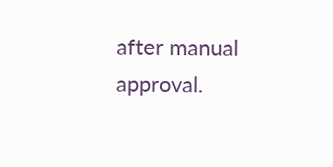after manual approval.